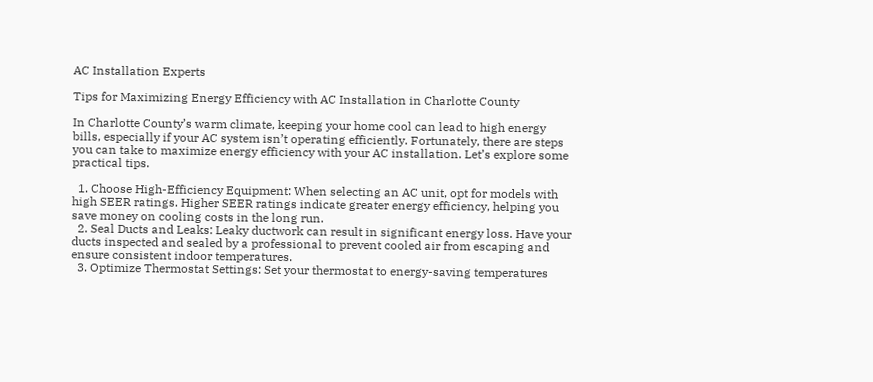AC Installation Experts

Tips for Maximizing Energy Efficiency with AC Installation in Charlotte County

In Charlotte County’s warm climate, keeping your home cool can lead to high energy bills, especially if your AC system isn’t operating efficiently. Fortunately, there are steps you can take to maximize energy efficiency with your AC installation. Let’s explore some practical tips.

  1. Choose High-Efficiency Equipment: When selecting an AC unit, opt for models with high SEER ratings. Higher SEER ratings indicate greater energy efficiency, helping you save money on cooling costs in the long run.
  2. Seal Ducts and Leaks: Leaky ductwork can result in significant energy loss. Have your ducts inspected and sealed by a professional to prevent cooled air from escaping and ensure consistent indoor temperatures.
  3. Optimize Thermostat Settings: Set your thermostat to energy-saving temperatures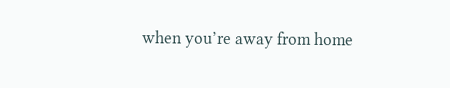when you’re away from home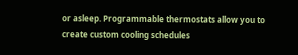or asleep. Programmable thermostats allow you to create custom cooling schedules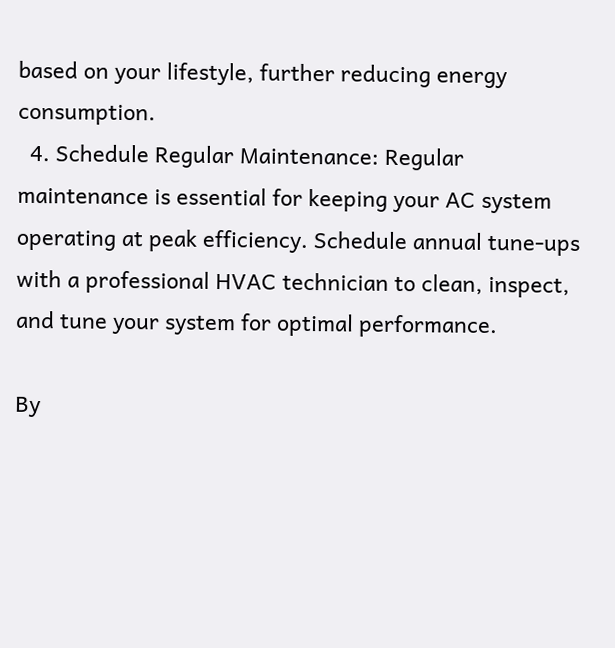based on your lifestyle, further reducing energy consumption.
  4. Schedule Regular Maintenance: Regular maintenance is essential for keeping your AC system operating at peak efficiency. Schedule annual tune-ups with a professional HVAC technician to clean, inspect, and tune your system for optimal performance.

By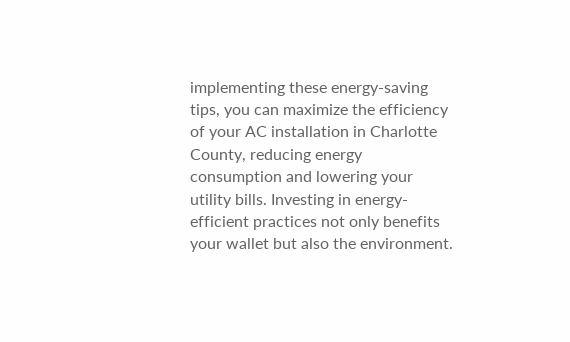implementing these energy-saving tips, you can maximize the efficiency of your AC installation in Charlotte County, reducing energy consumption and lowering your utility bills. Investing in energy-efficient practices not only benefits your wallet but also the environment.